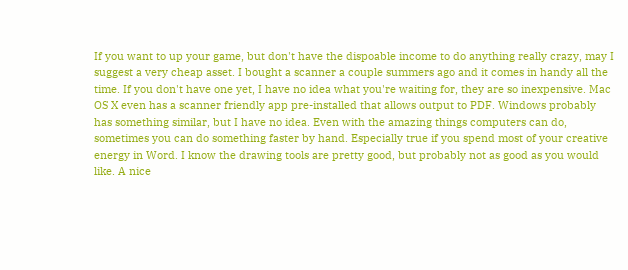If you want to up your game, but don't have the dispoable income to do anything really crazy, may I suggest a very cheap asset. I bought a scanner a couple summers ago and it comes in handy all the time. If you don't have one yet, I have no idea what you're waiting for, they are so inexpensive. Mac OS X even has a scanner friendly app pre-installed that allows output to PDF. Windows probably has something similar, but I have no idea. Even with the amazing things computers can do, sometimes you can do something faster by hand. Especially true if you spend most of your creative energy in Word. I know the drawing tools are pretty good, but probably not as good as you would like. A nice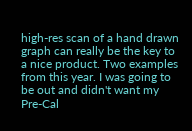high-res scan of a hand drawn graph can really be the key to a nice product. Two examples from this year. I was going to be out and didn't want my Pre-Cal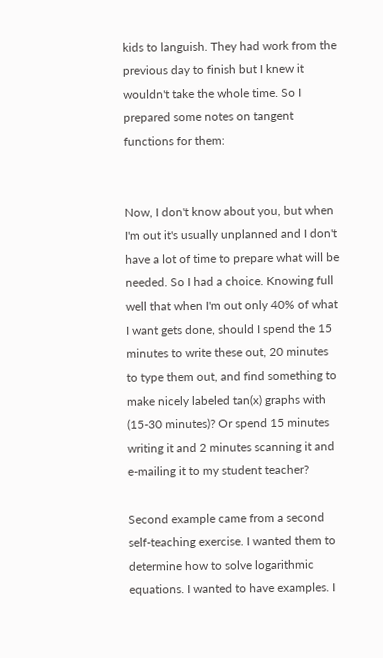kids to languish. They had work from the previous day to finish but I knew it wouldn't take the whole time. So I prepared some notes on tangent functions for them:


Now, I don't know about you, but when I'm out it's usually unplanned and I don't have a lot of time to prepare what will be needed. So I had a choice. Knowing full well that when I'm out only 40% of what I want gets done, should I spend the 15 minutes to write these out, 20 minutes to type them out, and find something to make nicely labeled tan(x) graphs with (15-30 minutes)? Or spend 15 minutes writing it and 2 minutes scanning it and e-mailing it to my student teacher?

Second example came from a second self-teaching exercise. I wanted them to determine how to solve logarithmic equations. I wanted to have examples. I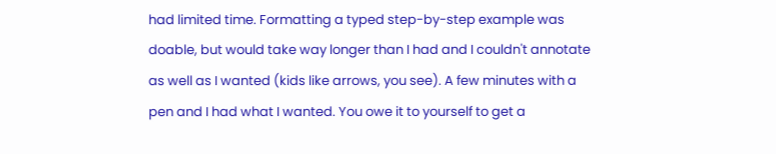had limited time. Formatting a typed step-by-step example was doable, but would take way longer than I had and I couldn't annotate as well as I wanted (kids like arrows, you see). A few minutes with a pen and I had what I wanted. You owe it to yourself to get a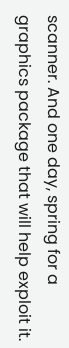scanner. And one day, spring for a graphics package that will help exploit it.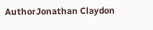AuthorJonathan Claydon